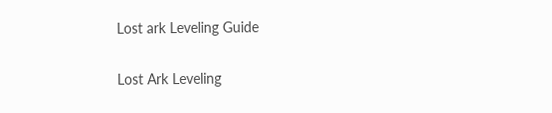Lost ark Leveling Guide

Lost Ark Leveling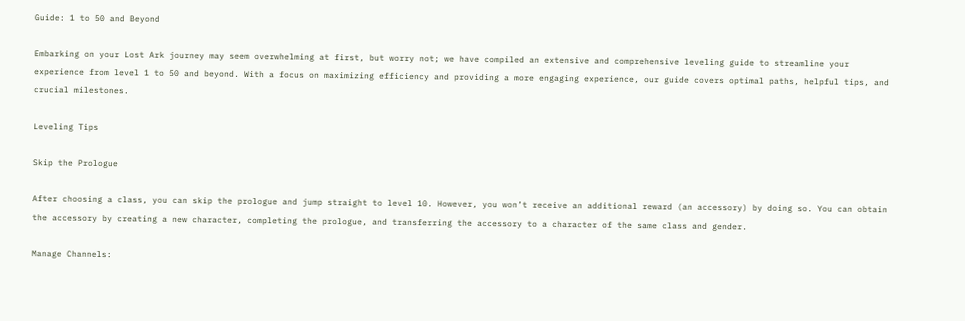Guide: 1 to 50 and Beyond

Embarking on your Lost Ark journey may seem overwhelming at first, but worry not; we have compiled an extensive and comprehensive leveling guide to streamline your experience from level 1 to 50 and beyond. With a focus on maximizing efficiency and providing a more engaging experience, our guide covers optimal paths, helpful tips, and crucial milestones.

Leveling Tips

Skip the Prologue

After choosing a class, you can skip the prologue and jump straight to level 10. However, you won’t receive an additional reward (an accessory) by doing so. You can obtain the accessory by creating a new character, completing the prologue, and transferring the accessory to a character of the same class and gender.

Manage Channels: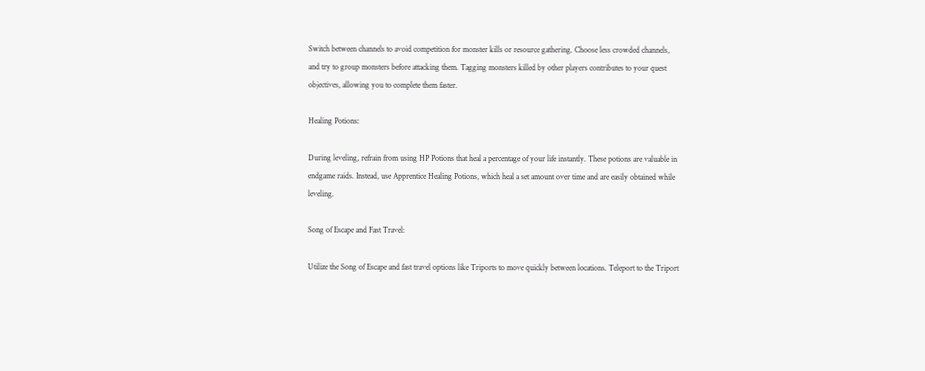Switch between channels to avoid competition for monster kills or resource gathering. Choose less crowded channels, and try to group monsters before attacking them. Tagging monsters killed by other players contributes to your quest objectives, allowing you to complete them faster.

Healing Potions:

During leveling, refrain from using HP Potions that heal a percentage of your life instantly. These potions are valuable in endgame raids. Instead, use Apprentice Healing Potions, which heal a set amount over time and are easily obtained while leveling.

Song of Escape and Fast Travel:

Utilize the Song of Escape and fast travel options like Triports to move quickly between locations. Teleport to the Triport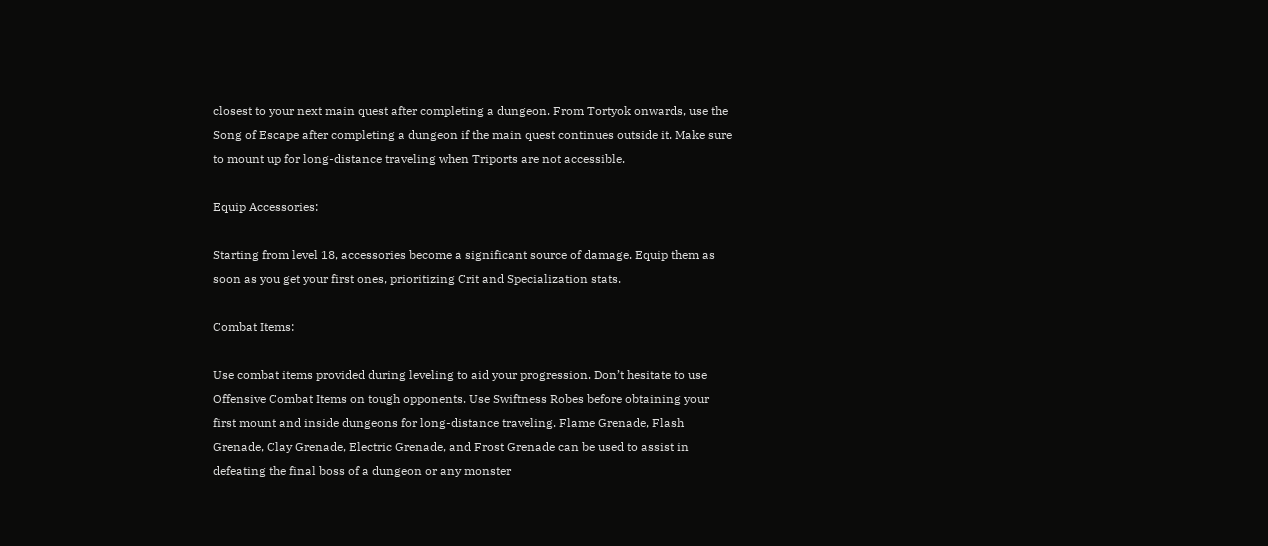closest to your next main quest after completing a dungeon. From Tortyok onwards, use the Song of Escape after completing a dungeon if the main quest continues outside it. Make sure to mount up for long-distance traveling when Triports are not accessible.

Equip Accessories:

Starting from level 18, accessories become a significant source of damage. Equip them as soon as you get your first ones, prioritizing Crit and Specialization stats.

Combat Items:

Use combat items provided during leveling to aid your progression. Don’t hesitate to use Offensive Combat Items on tough opponents. Use Swiftness Robes before obtaining your first mount and inside dungeons for long-distance traveling. Flame Grenade, Flash Grenade, Clay Grenade, Electric Grenade, and Frost Grenade can be used to assist in defeating the final boss of a dungeon or any monster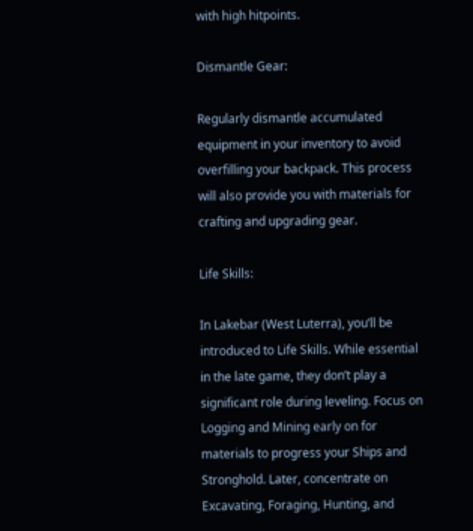with high hitpoints.

Dismantle Gear:

Regularly dismantle accumulated equipment in your inventory to avoid overfilling your backpack. This process will also provide you with materials for crafting and upgrading gear.

Life Skills:

In Lakebar (West Luterra), you’ll be introduced to Life Skills. While essential in the late game, they don’t play a significant role during leveling. Focus on Logging and Mining early on for materials to progress your Ships and Stronghold. Later, concentrate on Excavating, Foraging, Hunting, and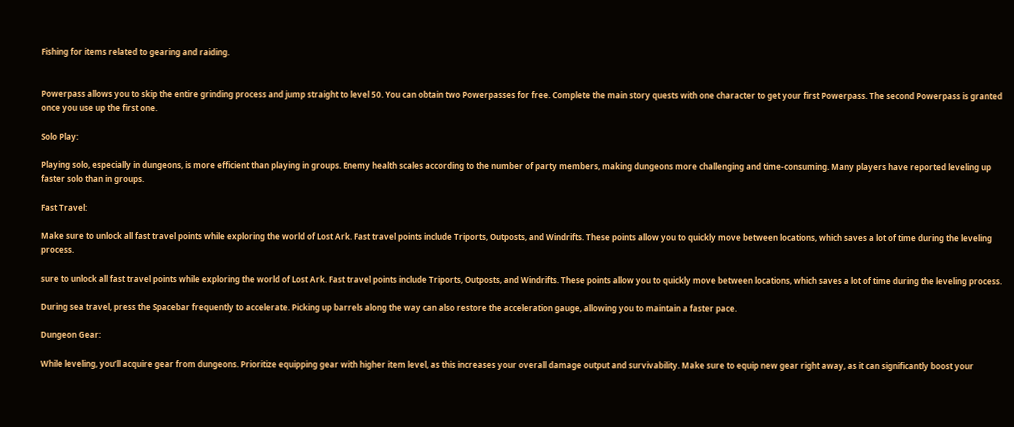Fishing for items related to gearing and raiding.


Powerpass allows you to skip the entire grinding process and jump straight to level 50. You can obtain two Powerpasses for free. Complete the main story quests with one character to get your first Powerpass. The second Powerpass is granted once you use up the first one.

Solo Play:

Playing solo, especially in dungeons, is more efficient than playing in groups. Enemy health scales according to the number of party members, making dungeons more challenging and time-consuming. Many players have reported leveling up faster solo than in groups.

Fast Travel:

Make sure to unlock all fast travel points while exploring the world of Lost Ark. Fast travel points include Triports, Outposts, and Windrifts. These points allow you to quickly move between locations, which saves a lot of time during the leveling process.

sure to unlock all fast travel points while exploring the world of Lost Ark. Fast travel points include Triports, Outposts, and Windrifts. These points allow you to quickly move between locations, which saves a lot of time during the leveling process.

During sea travel, press the Spacebar frequently to accelerate. Picking up barrels along the way can also restore the acceleration gauge, allowing you to maintain a faster pace.

Dungeon Gear:

While leveling, you’ll acquire gear from dungeons. Prioritize equipping gear with higher item level, as this increases your overall damage output and survivability. Make sure to equip new gear right away, as it can significantly boost your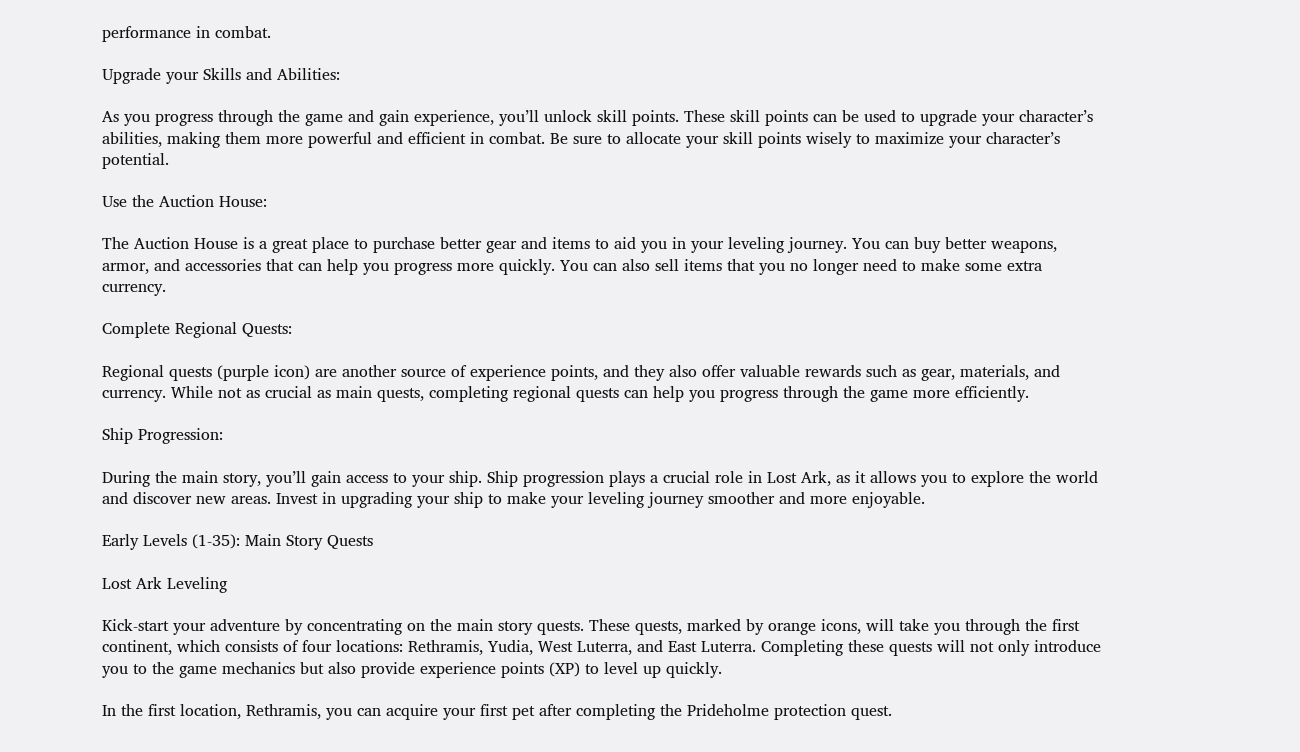performance in combat.

Upgrade your Skills and Abilities:

As you progress through the game and gain experience, you’ll unlock skill points. These skill points can be used to upgrade your character’s abilities, making them more powerful and efficient in combat. Be sure to allocate your skill points wisely to maximize your character’s potential.

Use the Auction House:

The Auction House is a great place to purchase better gear and items to aid you in your leveling journey. You can buy better weapons, armor, and accessories that can help you progress more quickly. You can also sell items that you no longer need to make some extra currency.

Complete Regional Quests:

Regional quests (purple icon) are another source of experience points, and they also offer valuable rewards such as gear, materials, and currency. While not as crucial as main quests, completing regional quests can help you progress through the game more efficiently.

Ship Progression:

During the main story, you’ll gain access to your ship. Ship progression plays a crucial role in Lost Ark, as it allows you to explore the world and discover new areas. Invest in upgrading your ship to make your leveling journey smoother and more enjoyable.

Early Levels (1-35): Main Story Quests

Lost Ark Leveling

Kick-start your adventure by concentrating on the main story quests. These quests, marked by orange icons, will take you through the first continent, which consists of four locations: Rethramis, Yudia, West Luterra, and East Luterra. Completing these quests will not only introduce you to the game mechanics but also provide experience points (XP) to level up quickly.

In the first location, Rethramis, you can acquire your first pet after completing the Prideholme protection quest.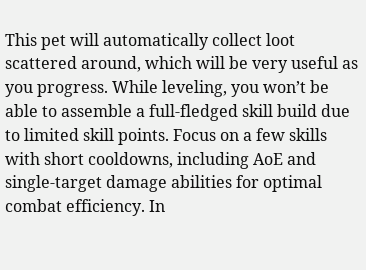This pet will automatically collect loot scattered around, which will be very useful as you progress. While leveling, you won’t be able to assemble a full-fledged skill build due to limited skill points. Focus on a few skills with short cooldowns, including AoE and single-target damage abilities for optimal combat efficiency. In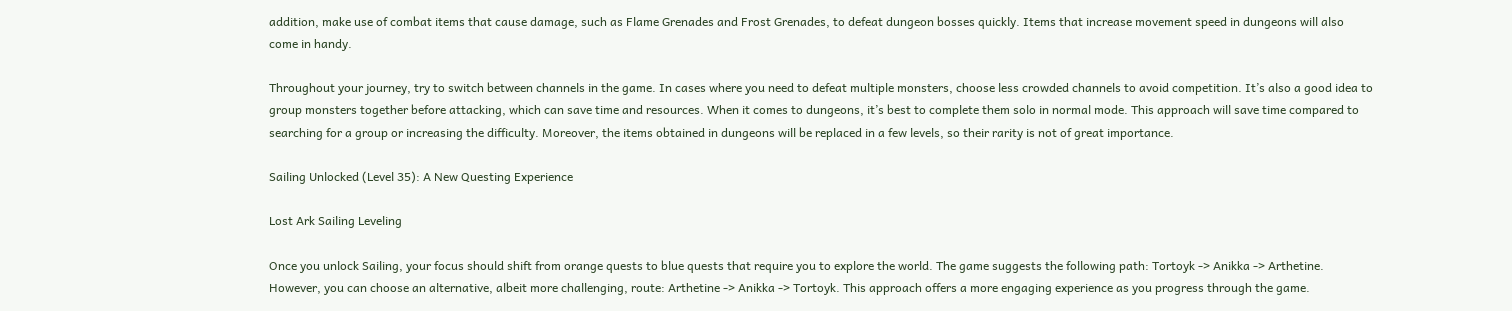addition, make use of combat items that cause damage, such as Flame Grenades and Frost Grenades, to defeat dungeon bosses quickly. Items that increase movement speed in dungeons will also come in handy.

Throughout your journey, try to switch between channels in the game. In cases where you need to defeat multiple monsters, choose less crowded channels to avoid competition. It’s also a good idea to group monsters together before attacking, which can save time and resources. When it comes to dungeons, it’s best to complete them solo in normal mode. This approach will save time compared to searching for a group or increasing the difficulty. Moreover, the items obtained in dungeons will be replaced in a few levels, so their rarity is not of great importance.

Sailing Unlocked (Level 35): A New Questing Experience

Lost Ark Sailing Leveling

Once you unlock Sailing, your focus should shift from orange quests to blue quests that require you to explore the world. The game suggests the following path: Tortoyk -> Anikka -> Arthetine. However, you can choose an alternative, albeit more challenging, route: Arthetine -> Anikka -> Tortoyk. This approach offers a more engaging experience as you progress through the game.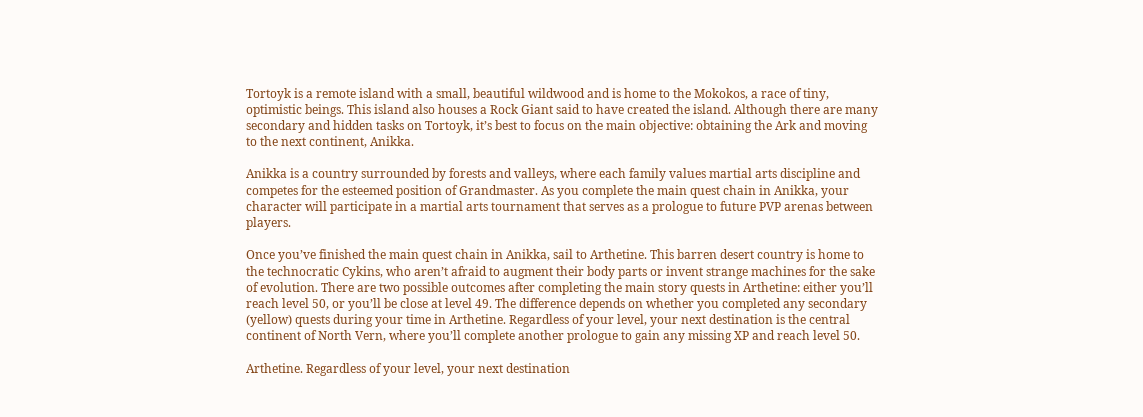Tortoyk is a remote island with a small, beautiful wildwood and is home to the Mokokos, a race of tiny, optimistic beings. This island also houses a Rock Giant said to have created the island. Although there are many secondary and hidden tasks on Tortoyk, it’s best to focus on the main objective: obtaining the Ark and moving to the next continent, Anikka.

Anikka is a country surrounded by forests and valleys, where each family values martial arts discipline and competes for the esteemed position of Grandmaster. As you complete the main quest chain in Anikka, your character will participate in a martial arts tournament that serves as a prologue to future PVP arenas between players.

Once you’ve finished the main quest chain in Anikka, sail to Arthetine. This barren desert country is home to the technocratic Cykins, who aren’t afraid to augment their body parts or invent strange machines for the sake of evolution. There are two possible outcomes after completing the main story quests in Arthetine: either you’ll reach level 50, or you’ll be close at level 49. The difference depends on whether you completed any secondary (yellow) quests during your time in Arthetine. Regardless of your level, your next destination is the central continent of North Vern, where you’ll complete another prologue to gain any missing XP and reach level 50.

Arthetine. Regardless of your level, your next destination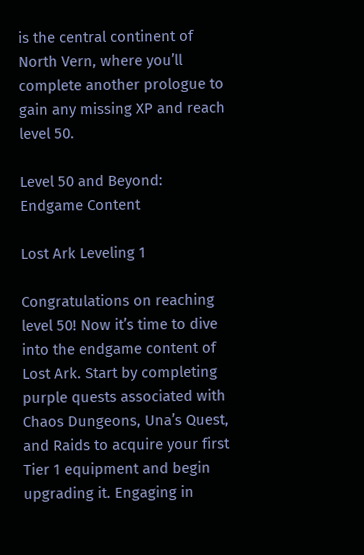is the central continent of North Vern, where you’ll complete another prologue to gain any missing XP and reach level 50.

Level 50 and Beyond: Endgame Content

Lost Ark Leveling 1

Congratulations on reaching level 50! Now it’s time to dive into the endgame content of Lost Ark. Start by completing purple quests associated with Chaos Dungeons, Una’s Quest, and Raids to acquire your first Tier 1 equipment and begin upgrading it. Engaging in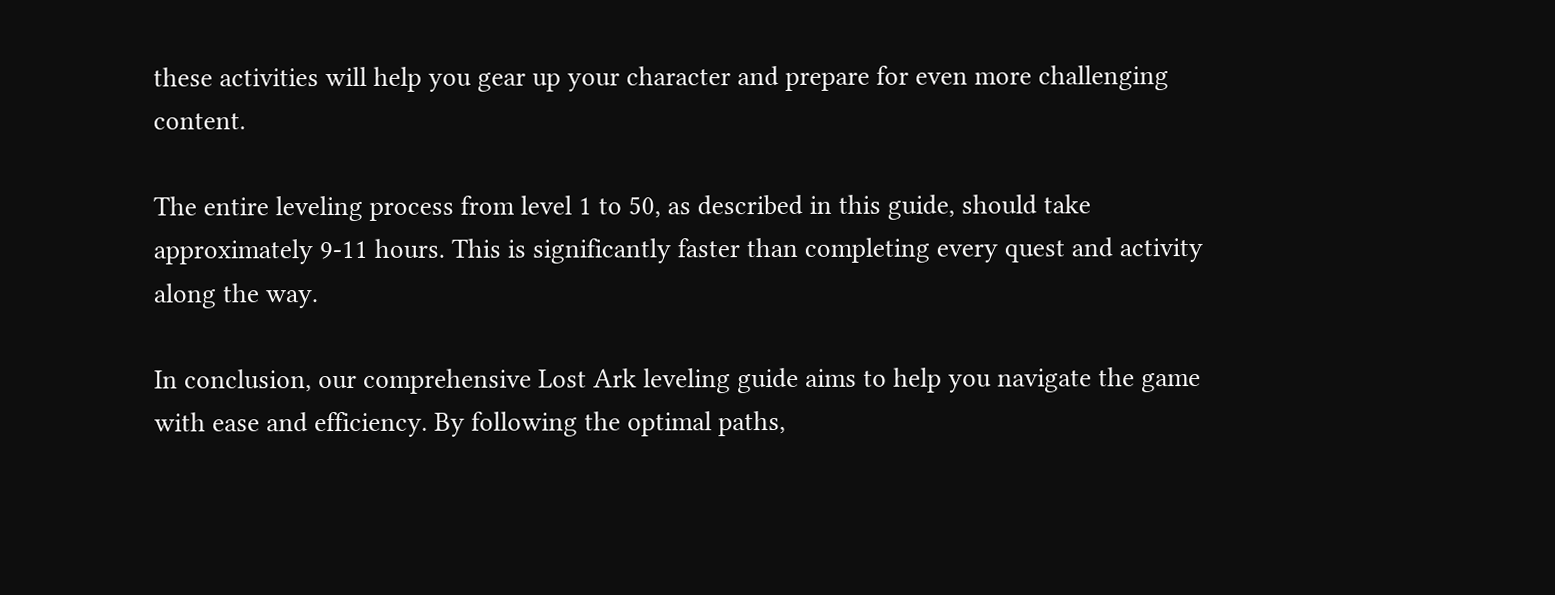these activities will help you gear up your character and prepare for even more challenging content.

The entire leveling process from level 1 to 50, as described in this guide, should take approximately 9-11 hours. This is significantly faster than completing every quest and activity along the way.

In conclusion, our comprehensive Lost Ark leveling guide aims to help you navigate the game with ease and efficiency. By following the optimal paths,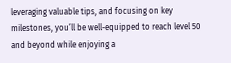leveraging valuable tips, and focusing on key milestones, you’ll be well-equipped to reach level 50 and beyond while enjoying a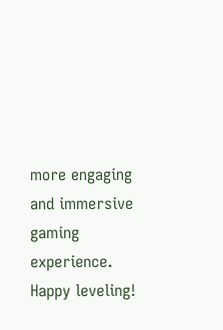more engaging and immersive gaming experience. Happy leveling!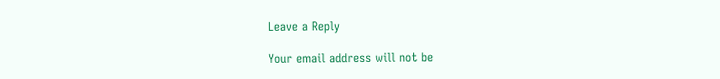Leave a Reply

Your email address will not be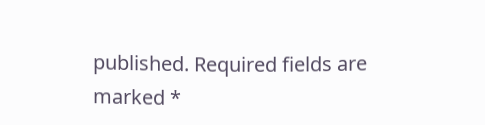published. Required fields are marked *